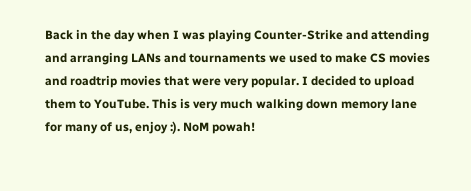Back in the day when I was playing Counter-Strike and attending and arranging LANs and tournaments we used to make CS movies and roadtrip movies that were very popular. I decided to upload them to YouTube. This is very much walking down memory lane for many of us, enjoy :). NoM powah!